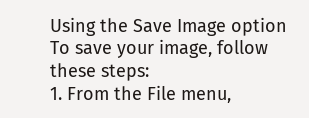Using the Save Image option
To save your image, follow these steps:
1. From the File menu,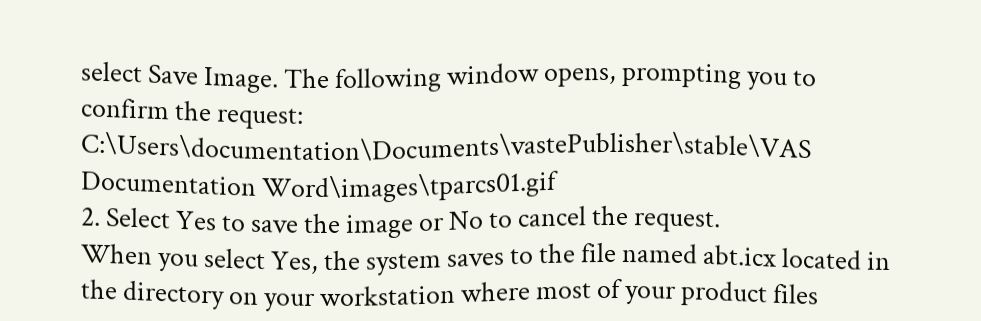select Save Image. The following window opens, prompting you to confirm the request:
C:\Users\documentation\Documents\vastePublisher\stable\VAS Documentation Word\images\tparcs01.gif
2. Select Yes to save the image or No to cancel the request.
When you select Yes, the system saves to the file named abt.icx located in the directory on your workstation where most of your product files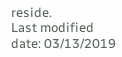reside.
Last modified date: 03/13/2019